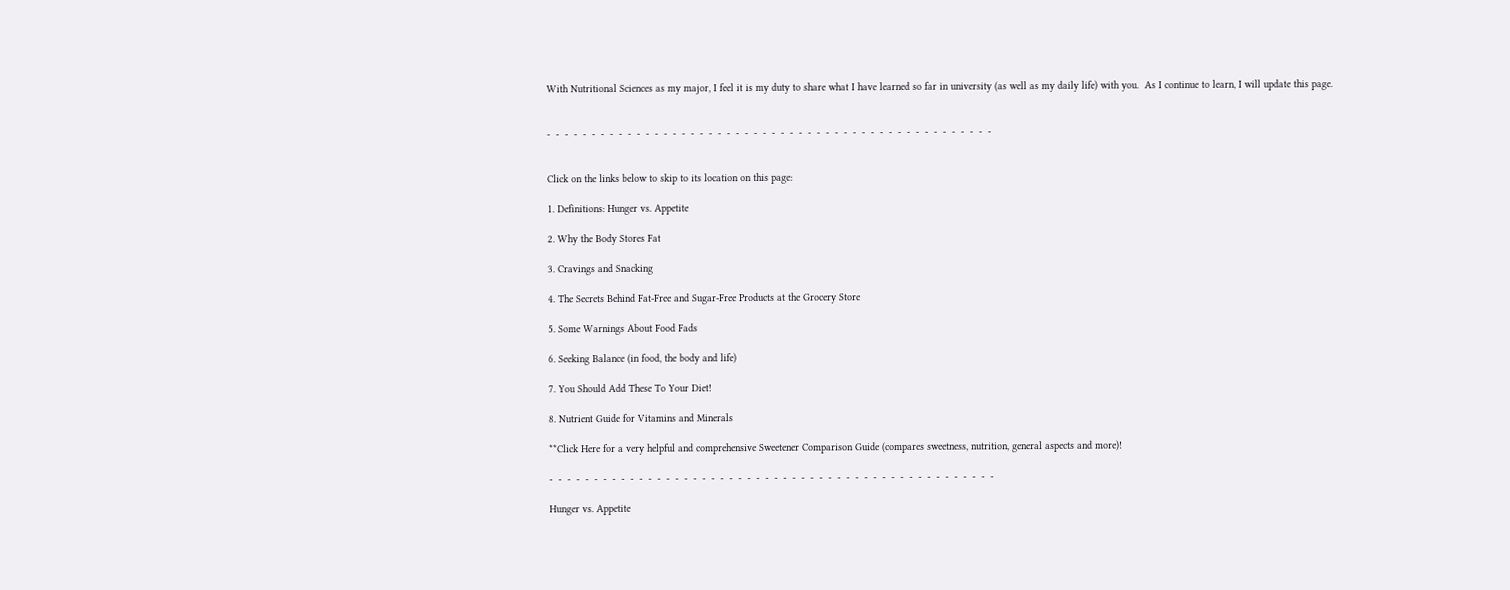With Nutritional Sciences as my major, I feel it is my duty to share what I have learned so far in university (as well as my daily life) with you.  As I continue to learn, I will update this page.


-  -  -  -  -  -  -  -  -  -  -  -  -  -  -  -  -  -  -  -  -  -  -  -  -  -  -  -  -  -  -  -  -  -  -  -  -  -  -  -  -  -  -  -  -  -  -  -  -  -


Click on the links below to skip to its location on this page:

1. Definitions: Hunger vs. Appetite

2. Why the Body Stores Fat

3. Cravings and Snacking

4. The Secrets Behind Fat-Free and Sugar-Free Products at the Grocery Store

5. Some Warnings About Food Fads

6. Seeking Balance (in food, the body and life)

7. You Should Add These To Your Diet!

8. Nutrient Guide for Vitamins and Minerals

**Click Here for a very helpful and comprehensive Sweetener Comparison Guide (compares sweetness, nutrition, general aspects and more)!

-  -  -  -  -  -  -  -  -  -  -  -  -  -  -  -  -  -  -  -  -  -  -  -  -  -  -  -  -  -  -  -  -  -  -  -  -  -  -  -  -  -  -  -  -  -  -  -  -  -

Hunger vs. Appetite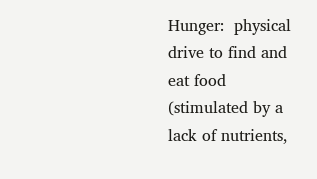Hunger:  physical drive to find and eat food (stimulated by a lack of nutrients,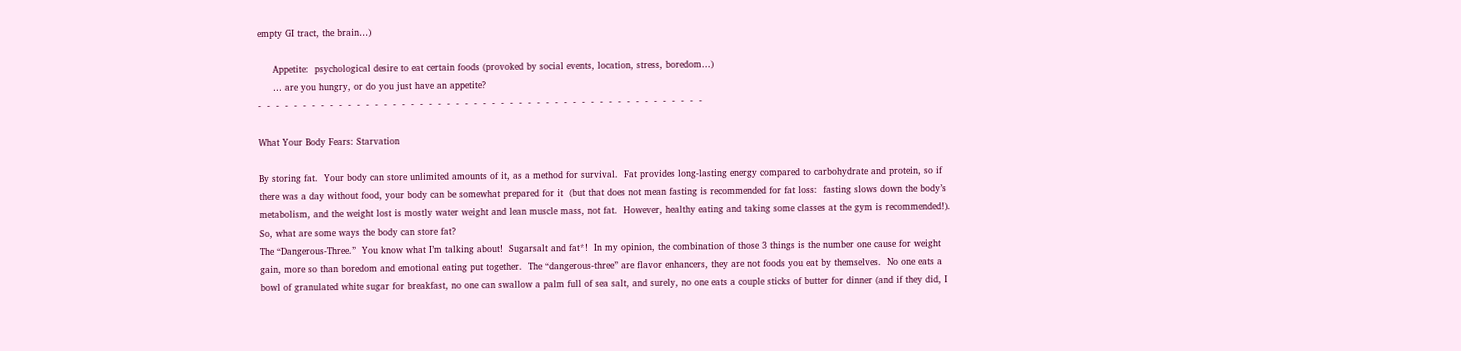empty GI tract, the brain…)

     Appetite:  psychological desire to eat certain foods (provoked by social events, location, stress, boredom…)
     … are you hungry, or do you just have an appetite?
-  -  -  -  -  -  -  -  -  -  -  -  -  -  -  -  -  -  -  -  -  -  -  -  -  -  -  -  -  -  -  -  -  -  -  -  -  -  -  -  -  -  -  -  -  -  -  -  -  -

What Your Body Fears: Starvation

By storing fat.  Your body can store unlimited amounts of it, as a method for survival.  Fat provides long-lasting energy compared to carbohydrate and protein, so if there was a day without food, your body can be somewhat prepared for it  (but that does not mean fasting is recommended for fat loss:  fasting slows down the body’s metabolism, and the weight lost is mostly water weight and lean muscle mass, not fat.  However, healthy eating and taking some classes at the gym is recommended!).  So, what are some ways the body can store fat?
The “Dangerous-Three.”  You know what I’m talking about!  Sugarsalt and fat*!  In my opinion, the combination of those 3 things is the number one cause for weight gain, more so than boredom and emotional eating put together.  The “dangerous-three” are flavor enhancers, they are not foods you eat by themselves.  No one eats a bowl of granulated white sugar for breakfast, no one can swallow a palm full of sea salt, and surely, no one eats a couple sticks of butter for dinner (and if they did, I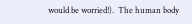would be worried!).  The human body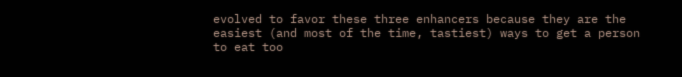evolved to favor these three enhancers because they are the easiest (and most of the time, tastiest) ways to get a person to eat too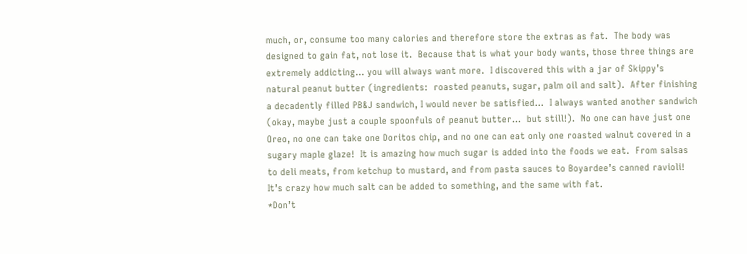much, or, consume too many calories and therefore store the extras as fat.  The body was designed to gain fat, not lose it.  Because that is what your body wants, those three things are extremely addicting… you will always want more.  I discovered this with a jar of Skippy’s natural peanut butter (ingredients:  roasted peanuts, sugar, palm oil and salt).  After finishing a decadently filled PB&J sandwich, I would never be satisfied…  I always wanted another sandwich (okay, maybe just a couple spoonfuls of peanut butter…  but still!).  No one can have just one Oreo, no one can take one Doritos chip, and no one can eat only one roasted walnut covered in a sugary maple glaze!  It is amazing how much sugar is added into the foods we eat.  From salsas to deli meats, from ketchup to mustard, and from pasta sauces to Boyardee’s canned ravioli!  It’s crazy how much salt can be added to something, and the same with fat.
*Don’t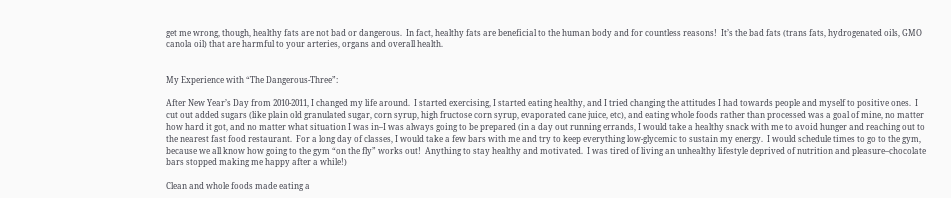get me wrong, though, healthy fats are not bad or dangerous.  In fact, healthy fats are beneficial to the human body and for countless reasons!  It’s the bad fats (trans fats, hydrogenated oils, GMO canola oil) that are harmful to your arteries, organs and overall health.


My Experience with “The Dangerous-Three”:

After New Year’s Day from 2010-2011, I changed my life around.  I started exercising, I started eating healthy, and I tried changing the attitudes I had towards people and myself to positive ones.  I cut out added sugars (like plain old granulated sugar, corn syrup, high fructose corn syrup, evaporated cane juice, etc), and eating whole foods rather than processed was a goal of mine, no matter how hard it got, and no matter what situation I was in–I was always going to be prepared (in a day out running errands, I would take a healthy snack with me to avoid hunger and reaching out to the nearest fast food restaurant.  For a long day of classes, I would take a few bars with me and try to keep everything low-glycemic to sustain my energy.  I would schedule times to go to the gym, because we all know how going to the gym “on the fly” works out!  Anything to stay healthy and motivated.  I was tired of living an unhealthy lifestyle deprived of nutrition and pleasure–chocolate bars stopped making me happy after a while!)

Clean and whole foods made eating a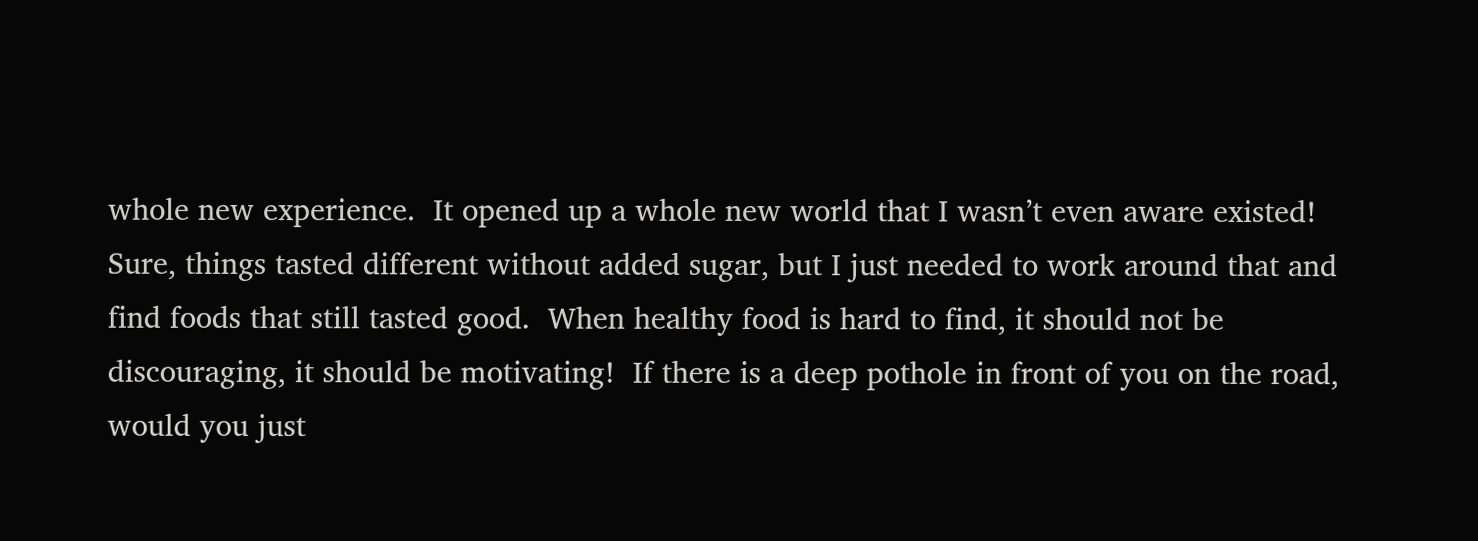whole new experience.  It opened up a whole new world that I wasn’t even aware existed!  Sure, things tasted different without added sugar, but I just needed to work around that and find foods that still tasted good.  When healthy food is hard to find, it should not be discouraging, it should be motivating!  If there is a deep pothole in front of you on the road, would you just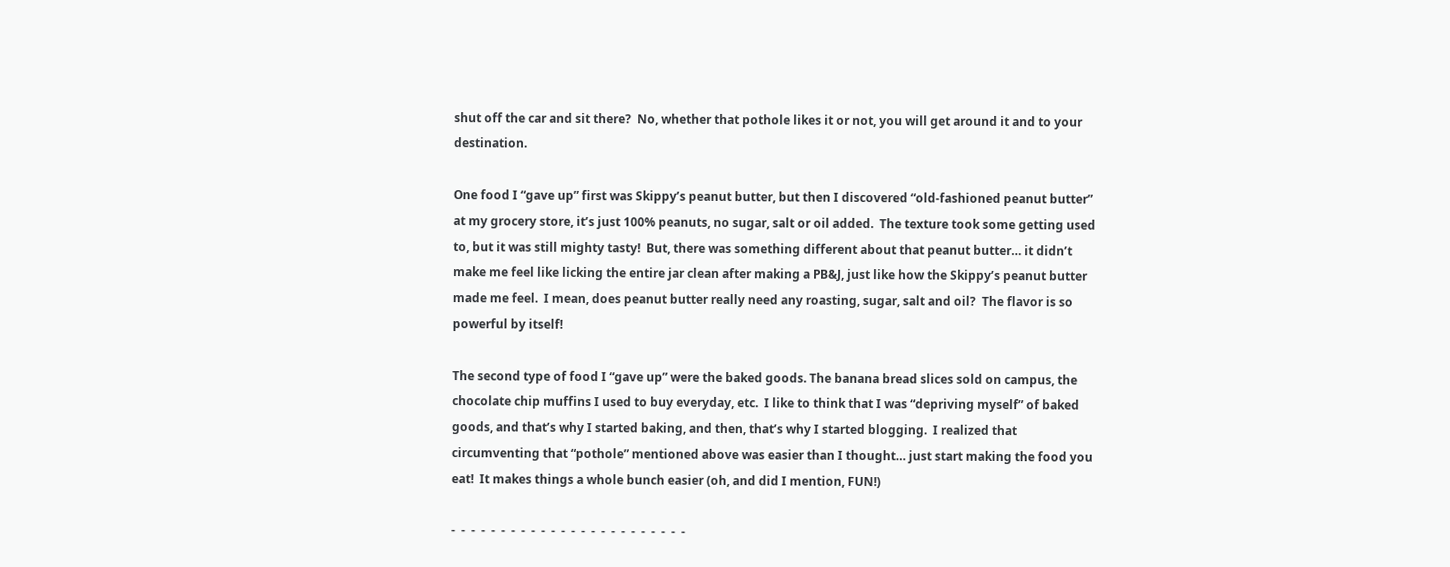shut off the car and sit there?  No, whether that pothole likes it or not, you will get around it and to your destination.

One food I “gave up” first was Skippy’s peanut butter, but then I discovered “old-fashioned peanut butter” at my grocery store, it’s just 100% peanuts, no sugar, salt or oil added.  The texture took some getting used to, but it was still mighty tasty!  But, there was something different about that peanut butter… it didn’t make me feel like licking the entire jar clean after making a PB&J, just like how the Skippy’s peanut butter made me feel.  I mean, does peanut butter really need any roasting, sugar, salt and oil?  The flavor is so powerful by itself!

The second type of food I “gave up” were the baked goods. The banana bread slices sold on campus, the chocolate chip muffins I used to buy everyday, etc.  I like to think that I was “depriving myself” of baked goods, and that’s why I started baking, and then, that’s why I started blogging.  I realized that circumventing that “pothole” mentioned above was easier than I thought… just start making the food you eat!  It makes things a whole bunch easier (oh, and did I mention, FUN!)

-  -  -  -  -  -  -  -  -  -  -  -  -  -  -  -  -  -  -  -  -  -  -  -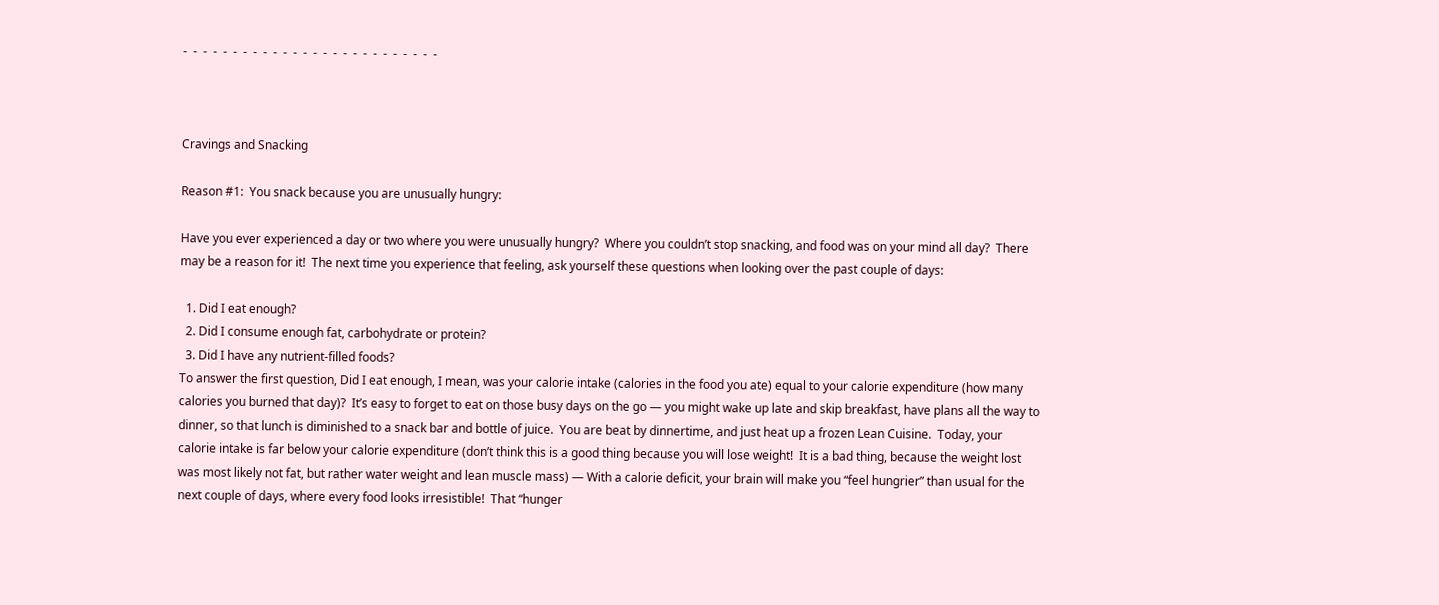-  -  -  -  -  -  -  -  -  -  -  -  -  -  -  -  -  -  -  -  -  -  -  -  -  -



Cravings and Snacking

Reason #1:  You snack because you are unusually hungry:

Have you ever experienced a day or two where you were unusually hungry?  Where you couldn’t stop snacking, and food was on your mind all day?  There may be a reason for it!  The next time you experience that feeling, ask yourself these questions when looking over the past couple of days:

  1. Did I eat enough?
  2. Did I consume enough fat, carbohydrate or protein?
  3. Did I have any nutrient-filled foods?
To answer the first question, Did I eat enough, I mean, was your calorie intake (calories in the food you ate) equal to your calorie expenditure (how many calories you burned that day)?  It’s easy to forget to eat on those busy days on the go — you might wake up late and skip breakfast, have plans all the way to dinner, so that lunch is diminished to a snack bar and bottle of juice.  You are beat by dinnertime, and just heat up a frozen Lean Cuisine.  Today, your calorie intake is far below your calorie expenditure (don’t think this is a good thing because you will lose weight!  It is a bad thing, because the weight lost was most likely not fat, but rather water weight and lean muscle mass) — With a calorie deficit, your brain will make you “feel hungrier” than usual for the next couple of days, where every food looks irresistible!  That “hunger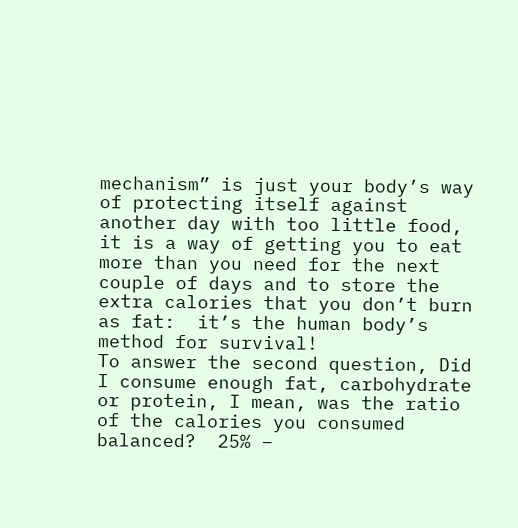mechanism” is just your body’s way of protecting itself against another day with too little food, it is a way of getting you to eat more than you need for the next couple of days and to store the extra calories that you don’t burn as fat:  it’s the human body’s method for survival!
To answer the second question, Did I consume enough fat, carbohydrate or protein, I mean, was the ratio of the calories you consumed balanced?  25% –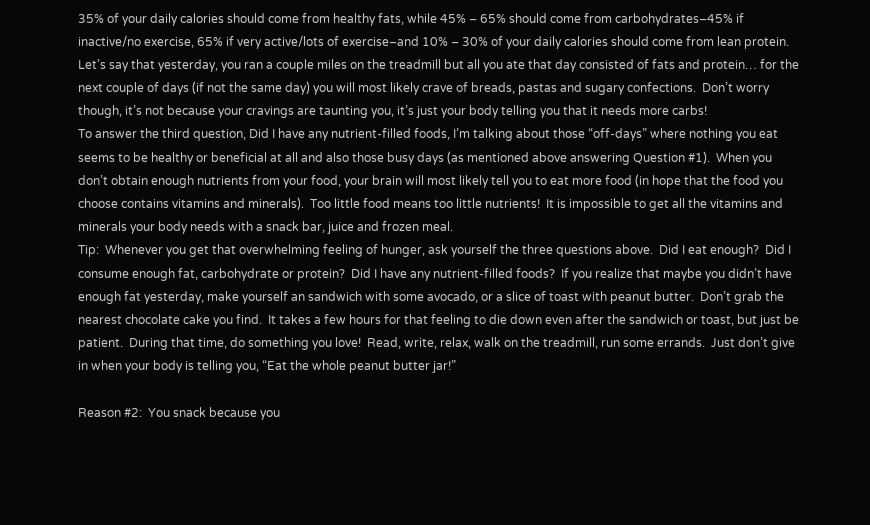35% of your daily calories should come from healthy fats, while 45% – 65% should come from carbohydrates–45% if inactive/no exercise, 65% if very active/lots of exercise–and 10% – 30% of your daily calories should come from lean protein.  Let’s say that yesterday, you ran a couple miles on the treadmill but all you ate that day consisted of fats and protein… for the next couple of days (if not the same day) you will most likely crave of breads, pastas and sugary confections.  Don’t worry though, it’s not because your cravings are taunting you, it’s just your body telling you that it needs more carbs!
To answer the third question, Did I have any nutrient-filled foods, I’m talking about those “off-days” where nothing you eat seems to be healthy or beneficial at all and also those busy days (as mentioned above answering Question #1).  When you don’t obtain enough nutrients from your food, your brain will most likely tell you to eat more food (in hope that the food you choose contains vitamins and minerals).  Too little food means too little nutrients!  It is impossible to get all the vitamins and minerals your body needs with a snack bar, juice and frozen meal.
Tip:  Whenever you get that overwhelming feeling of hunger, ask yourself the three questions above.  Did I eat enough?  Did I consume enough fat, carbohydrate or protein?  Did I have any nutrient-filled foods?  If you realize that maybe you didn’t have enough fat yesterday, make yourself an sandwich with some avocado, or a slice of toast with peanut butter.  Don’t grab the nearest chocolate cake you find.  It takes a few hours for that feeling to die down even after the sandwich or toast, but just be patient.  During that time, do something you love!  Read, write, relax, walk on the treadmill, run some errands.  Just don’t give in when your body is telling you, “Eat the whole peanut butter jar!”

Reason #2:  You snack because you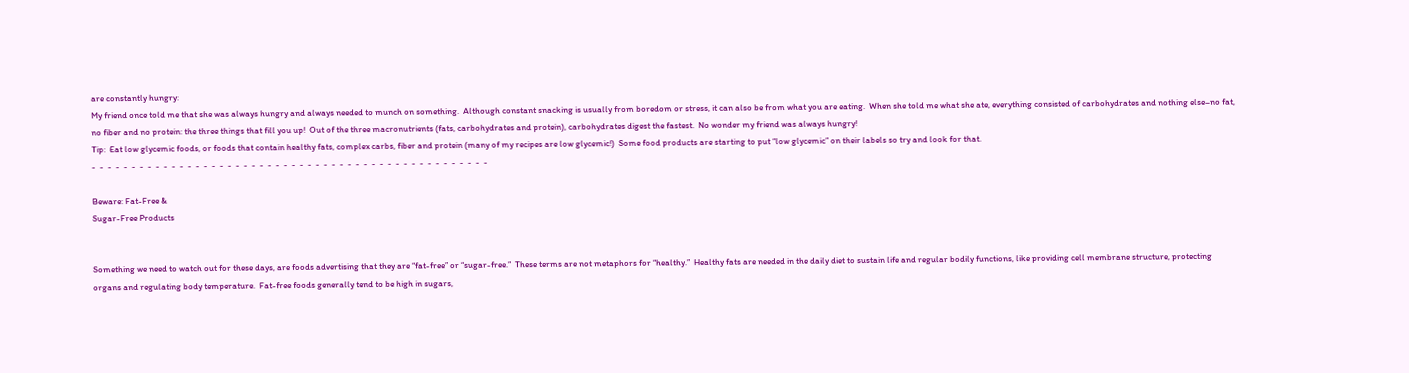are constantly hungry:
My friend once told me that she was always hungry and always needed to munch on something.  Although constant snacking is usually from boredom or stress, it can also be from what you are eating.  When she told me what she ate, everything consisted of carbohydrates and nothing else–no fat, no fiber and no protein: the three things that fill you up!  Out of the three macronutrients (fats, carbohydrates and protein), carbohydrates digest the fastest.  No wonder my friend was always hungry!
Tip:  Eat low glycemic foods, or foods that contain healthy fats, complex carbs, fiber and protein (many of my recipes are low glycemic!)  Some food products are starting to put “low glycemic” on their labels so try and look for that.
-  -  -  -  -  -  -  -  -  -  -  -  -  -  -  -  -  -  -  -  -  -  -  -  -  -  -  -  -  -  -  -  -  -  -  -  -  -  -  -  -  -  -  -  -  -  -  -  -  -

Beware: Fat-Free &
Sugar-Free Products


Something we need to watch out for these days, are foods advertising that they are “fat-free” or “sugar-free.”  These terms are not metaphors for “healthy.”  Healthy fats are needed in the daily diet to sustain life and regular bodily functions, like providing cell membrane structure, protecting organs and regulating body temperature.  Fat-free foods generally tend to be high in sugars,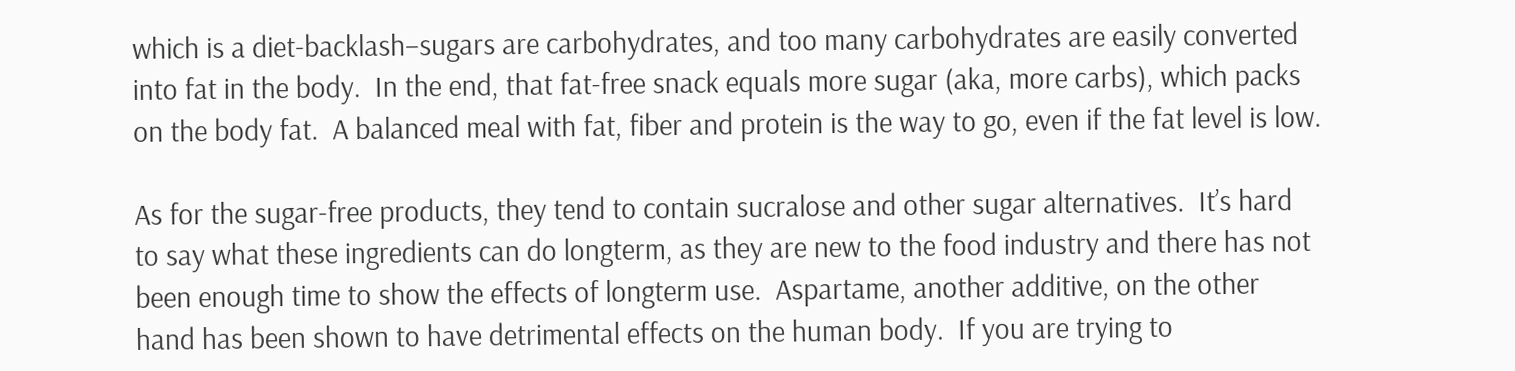which is a diet-backlash–sugars are carbohydrates, and too many carbohydrates are easily converted into fat in the body.  In the end, that fat-free snack equals more sugar (aka, more carbs), which packs on the body fat.  A balanced meal with fat, fiber and protein is the way to go, even if the fat level is low.

As for the sugar-free products, they tend to contain sucralose and other sugar alternatives.  It’s hard to say what these ingredients can do longterm, as they are new to the food industry and there has not been enough time to show the effects of longterm use.  Aspartame, another additive, on the other hand has been shown to have detrimental effects on the human body.  If you are trying to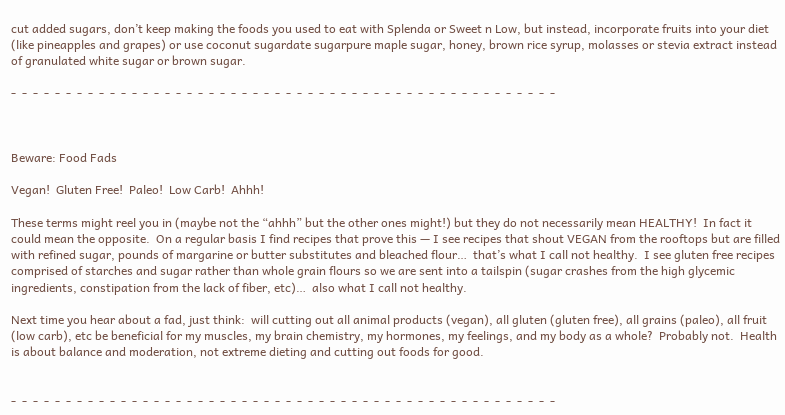cut added sugars, don’t keep making the foods you used to eat with Splenda or Sweet n Low, but instead, incorporate fruits into your diet (like pineapples and grapes) or use coconut sugardate sugarpure maple sugar, honey, brown rice syrup, molasses or stevia extract instead of granulated white sugar or brown sugar.

-  -  -  -  -  -  -  -  -  -  -  -  -  -  -  -  -  -  -  -  -  -  -  -  -  -  -  -  -  -  -  -  -  -  -  -  -  -  -  -  -  -  -  -  -  -  -  -  -  -



Beware: Food Fads

Vegan!  Gluten Free!  Paleo!  Low Carb!  Ahhh!

These terms might reel you in (maybe not the “ahhh” but the other ones might!) but they do not necessarily mean HEALTHY!  In fact it could mean the opposite.  On a regular basis I find recipes that prove this — I see recipes that shout VEGAN from the rooftops but are filled with refined sugar, pounds of margarine or butter substitutes and bleached flour…  that’s what I call not healthy.  I see gluten free recipes comprised of starches and sugar rather than whole grain flours so we are sent into a tailspin (sugar crashes from the high glycemic ingredients, constipation from the lack of fiber, etc)…  also what I call not healthy.

Next time you hear about a fad, just think:  will cutting out all animal products (vegan), all gluten (gluten free), all grains (paleo), all fruit (low carb), etc be beneficial for my muscles, my brain chemistry, my hormones, my feelings, and my body as a whole?  Probably not.  Health is about balance and moderation, not extreme dieting and cutting out foods for good.


-  -  -  -  -  -  -  -  -  -  -  -  -  -  -  -  -  -  -  -  -  -  -  -  -  -  -  -  -  -  -  -  -  -  -  -  -  -  -  -  -  -  -  -  -  -  -  -  -  -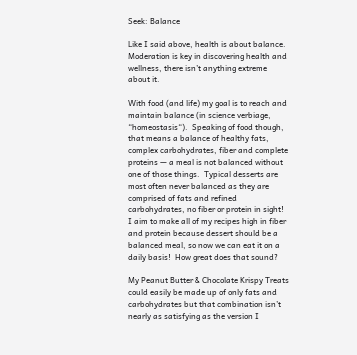Seek: Balance

Like I said above, health is about balance.  Moderation is key in discovering health and wellness, there isn’t anything extreme about it.

With food (and life) my goal is to reach and maintain balance (in science verbiage, “homeostasis“).  Speaking of food though, that means a balance of healthy fats, complex carbohydrates, fiber and complete proteins — a meal is not balanced without one of those things.  Typical desserts are most often never balanced as they are comprised of fats and refined carbohydrates, no fiber or protein in sight!  I aim to make all of my recipes high in fiber and protein because dessert should be a balanced meal, so now we can eat it on a daily basis!  How great does that sound?

My Peanut Butter & Chocolate Krispy Treats could easily be made up of only fats and carbohydrates but that combination isn’t nearly as satisfying as the version I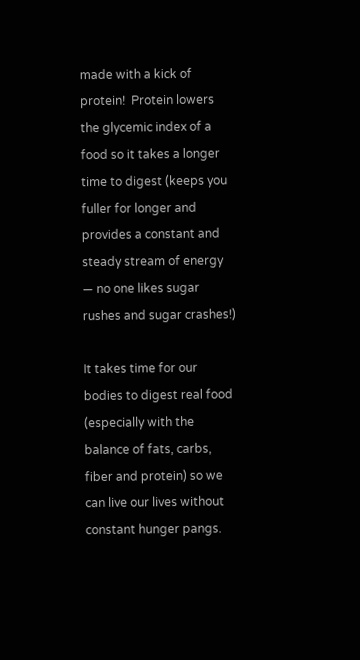made with a kick of protein!  Protein lowers the glycemic index of a food so it takes a longer time to digest (keeps you fuller for longer and provides a constant and steady stream of energy — no one likes sugar rushes and sugar crashes!)

It takes time for our bodies to digest real food (especially with the balance of fats, carbs, fiber and protein) so we can live our lives without constant hunger pangs.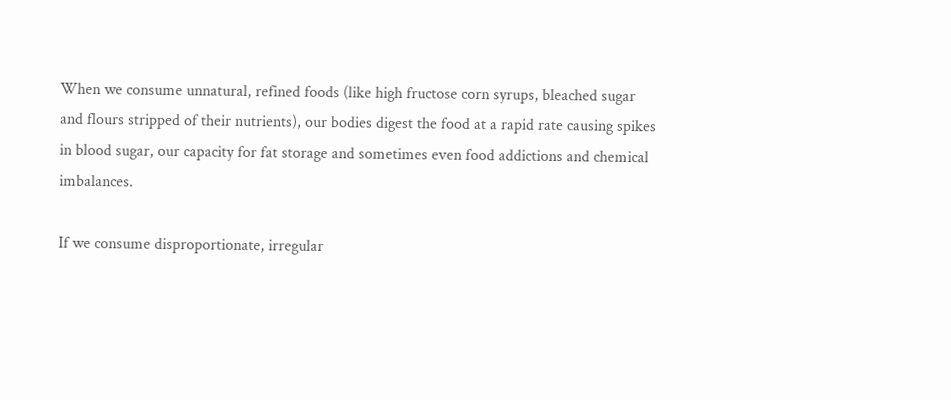When we consume unnatural, refined foods (like high fructose corn syrups, bleached sugar and flours stripped of their nutrients), our bodies digest the food at a rapid rate causing spikes in blood sugar, our capacity for fat storage and sometimes even food addictions and chemical imbalances.

If we consume disproportionate, irregular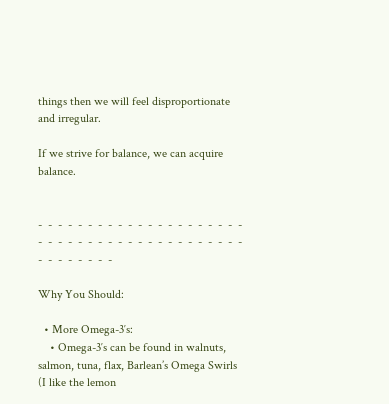things then we will feel disproportionate and irregular.

If we strive for balance, we can acquire balance.


-  -  -  -  -  -  -  -  -  -  -  -  -  -  -  -  -  -  -  -  -  -  -  -  -  -  -  -  -  -  -  -  -  -  -  -  -  -  -  -  -  -  -  -  -  -  -  -  -  -

Why You Should:

  • More Omega-3′s:
    • Omega-3′s can be found in walnuts, salmon, tuna, flax, Barlean’s Omega Swirls (I like the lemon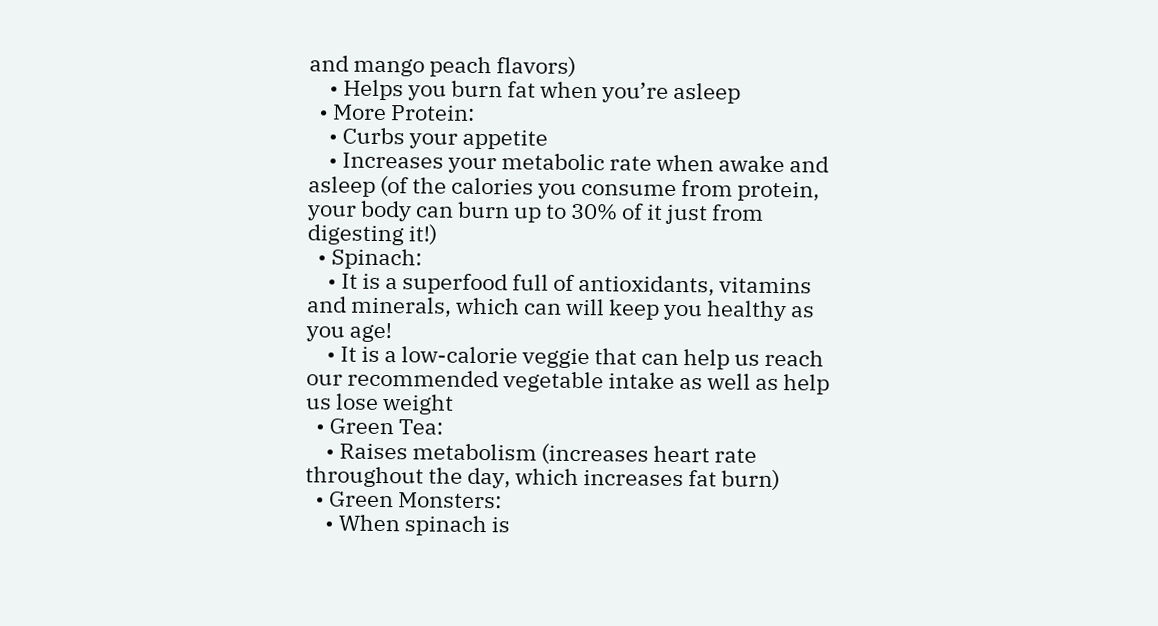and mango peach flavors)
    • Helps you burn fat when you’re asleep
  • More Protein:
    • Curbs your appetite
    • Increases your metabolic rate when awake and asleep (of the calories you consume from protein, your body can burn up to 30% of it just from digesting it!)
  • Spinach:
    • It is a superfood full of antioxidants, vitamins and minerals, which can will keep you healthy as you age!
    • It is a low-calorie veggie that can help us reach our recommended vegetable intake as well as help us lose weight
  • Green Tea:
    • Raises metabolism (increases heart rate throughout the day, which increases fat burn)
  • Green Monsters:
    • When spinach is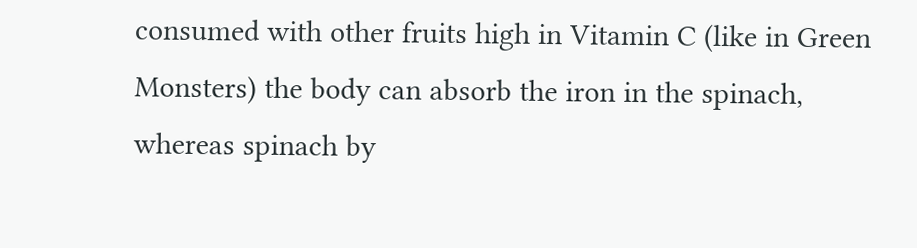consumed with other fruits high in Vitamin C (like in Green Monsters) the body can absorb the iron in the spinach, whereas spinach by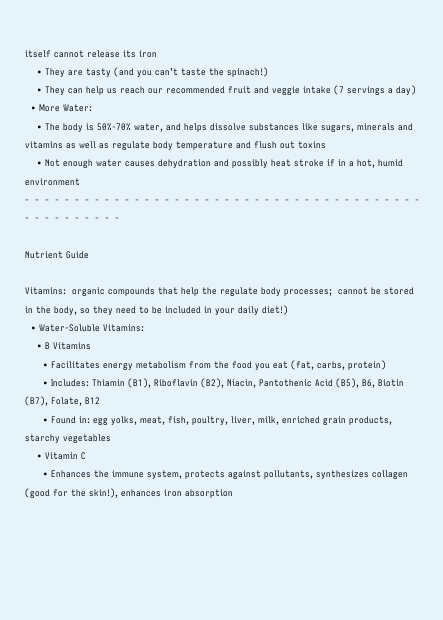itself cannot release its iron
    • They are tasty (and you can’t taste the spinach!)
    • They can help us reach our recommended fruit and veggie intake (7 servings a day)
  • More Water:
    • The body is 50%-70% water, and helps dissolve substances like sugars, minerals and vitamins as well as regulate body temperature and flush out toxins
    • Not enough water causes dehydration and possibly heat stroke if in a hot, humid environment
-  -  -  -  -  -  -  -  -  -  -  -  -  -  -  -  -  -  -  -  -  -  -  -  -  -  -  -  -  -  -  -  -  -  -  -  -  -  -  -  -  -  -  -  -  -  -  -  -  -

Nutrient Guide

Vitamins:  organic compounds that help the regulate body processes;  cannot be stored in the body, so they need to be included in your daily diet!)
  • Water-Soluble Vitamins:
    • B Vitamins
      • Facilitates energy metabolism from the food you eat (fat, carbs, protein)
      • Includes: Thiamin (B1), Riboflavin (B2), Niacin, Pantothenic Acid (B5), B6, Biotin (B7), Folate, B12
      • Found in: egg yolks, meat, fish, poultry, liver, milk, enriched grain products, starchy vegetables
    • Vitamin C
      • Enhances the immune system, protects against pollutants, synthesizes collagen (good for the skin!), enhances iron absorption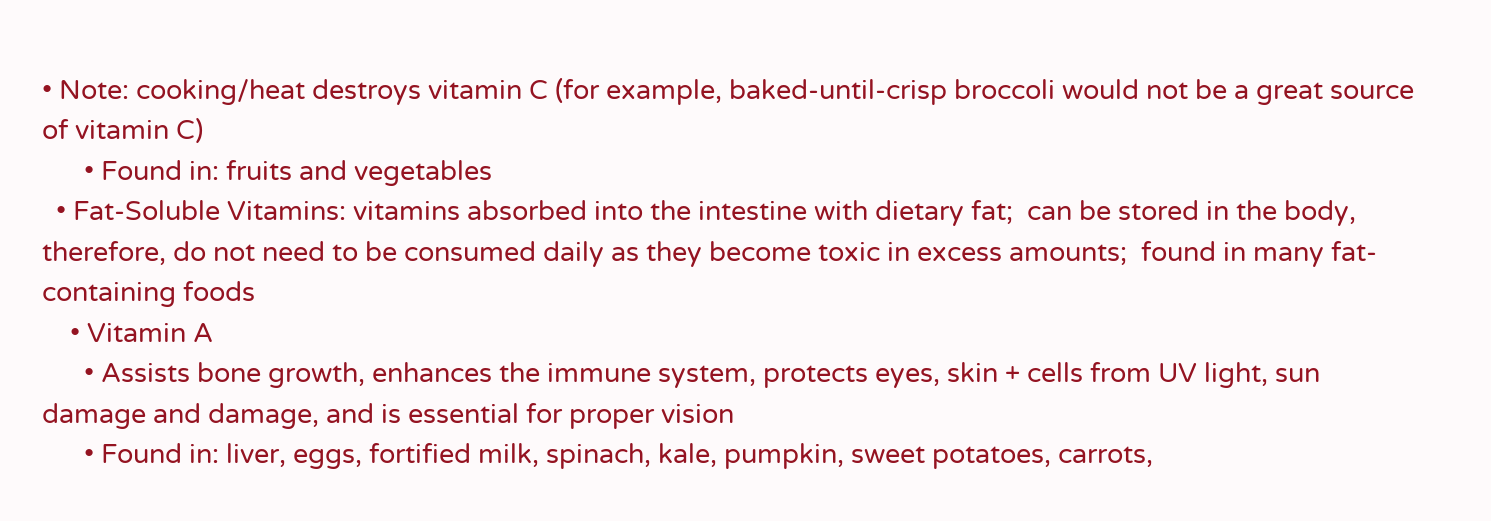• Note: cooking/heat destroys vitamin C (for example, baked-until-crisp broccoli would not be a great source of vitamin C)
      • Found in: fruits and vegetables
  • Fat-Soluble Vitamins: vitamins absorbed into the intestine with dietary fat;  can be stored in the body, therefore, do not need to be consumed daily as they become toxic in excess amounts;  found in many fat-containing foods
    • Vitamin A
      • Assists bone growth, enhances the immune system, protects eyes, skin + cells from UV light, sun damage and damage, and is essential for proper vision
      • Found in: liver, eggs, fortified milk, spinach, kale, pumpkin, sweet potatoes, carrots,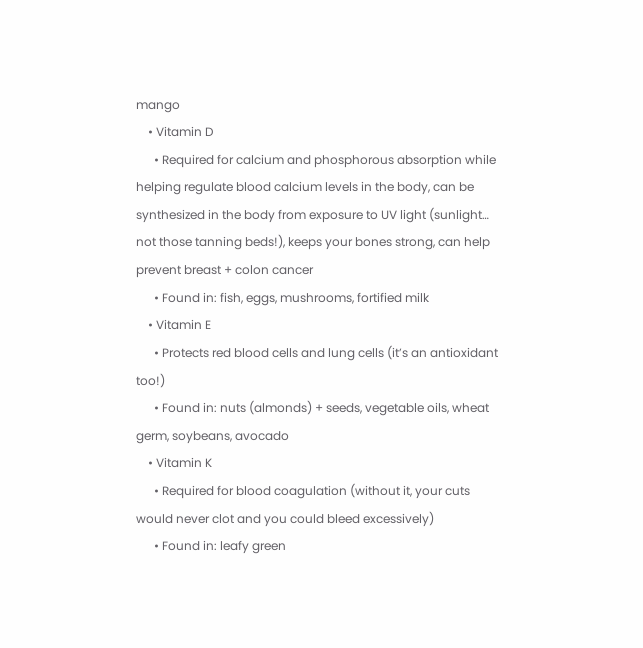mango
    • Vitamin D
      • Required for calcium and phosphorous absorption while helping regulate blood calcium levels in the body, can be synthesized in the body from exposure to UV light (sunlight… not those tanning beds!), keeps your bones strong, can help prevent breast + colon cancer
      • Found in: fish, eggs, mushrooms, fortified milk
    • Vitamin E
      • Protects red blood cells and lung cells (it’s an antioxidant too!)
      • Found in: nuts (almonds) + seeds, vegetable oils, wheat germ, soybeans, avocado
    • Vitamin K
      • Required for blood coagulation (without it, your cuts would never clot and you could bleed excessively)
      • Found in: leafy green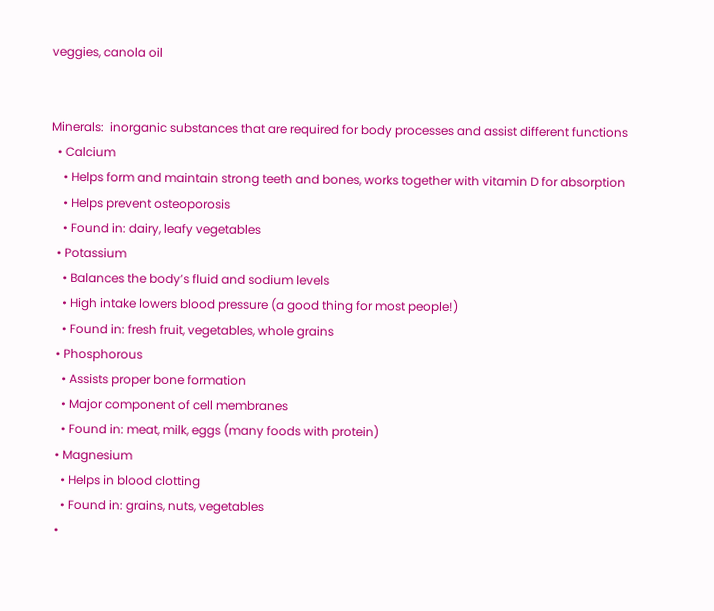veggies, canola oil


Minerals:  inorganic substances that are required for body processes and assist different functions
  • Calcium
    • Helps form and maintain strong teeth and bones, works together with vitamin D for absorption
    • Helps prevent osteoporosis
    • Found in: dairy, leafy vegetables
  • Potassium
    • Balances the body’s fluid and sodium levels
    • High intake lowers blood pressure (a good thing for most people!)
    • Found in: fresh fruit, vegetables, whole grains
  • Phosphorous
    • Assists proper bone formation
    • Major component of cell membranes
    • Found in: meat, milk, eggs (many foods with protein)
  • Magnesium
    • Helps in blood clotting
    • Found in: grains, nuts, vegetables
  •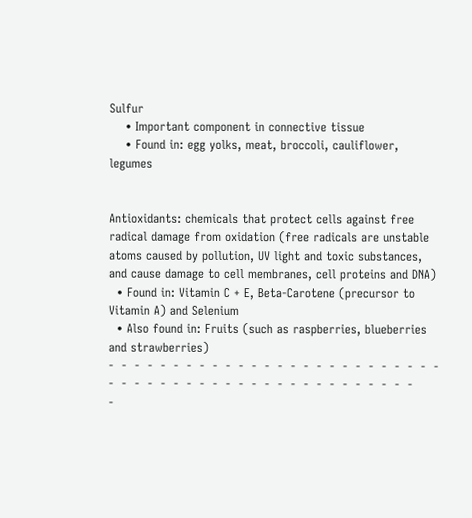Sulfur
    • Important component in connective tissue
    • Found in: egg yolks, meat, broccoli, cauliflower, legumes


Antioxidants: chemicals that protect cells against free radical damage from oxidation (free radicals are unstable atoms caused by pollution, UV light and toxic substances, and cause damage to cell membranes, cell proteins and DNA)
  • Found in: Vitamin C + E, Beta-Carotene (precursor to Vitamin A) and Selenium
  • Also found in: Fruits (such as raspberries, blueberries and strawberries)
-  -  -  -  -  -  -  -  -  -  -  -  -  -  -  -  -  -  -  -  -  -  -  -  -  -  -  -  -  -  -  -  -  -  -  -  -  -  -  -  -  -  -  -  -  -  -  -  -  -
-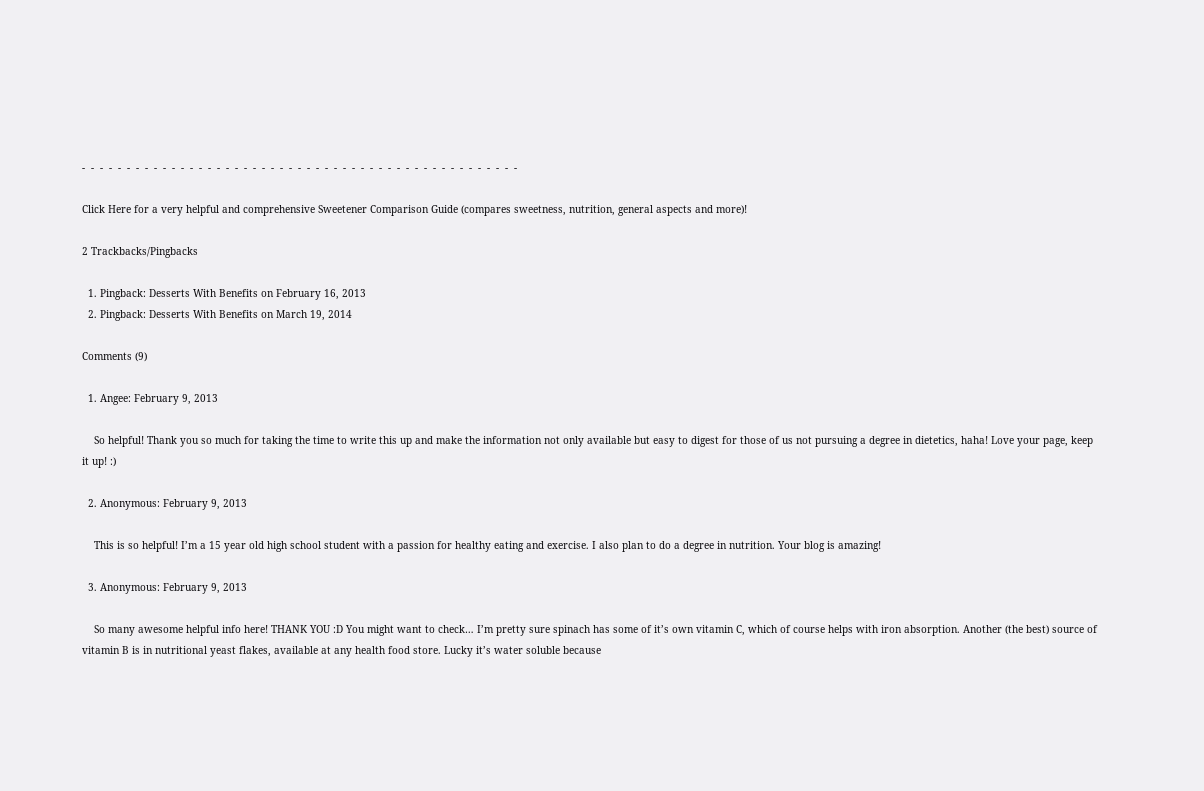-  -  -  -  -  -  -  -  -  -  -  -  -  -  -  -  -  -  -  -  -  -  -  -  -  -  -  -  -  -  -  -  -  -  -  -  -  -  -  -  -  -  -  -  -  -  -  -  -

Click Here for a very helpful and comprehensive Sweetener Comparison Guide (compares sweetness, nutrition, general aspects and more)!

2 Trackbacks/Pingbacks

  1. Pingback: Desserts With Benefits on February 16, 2013
  2. Pingback: Desserts With Benefits on March 19, 2014

Comments (9)

  1. Angee: February 9, 2013

    So helpful! Thank you so much for taking the time to write this up and make the information not only available but easy to digest for those of us not pursuing a degree in dietetics, haha! Love your page, keep it up! :)

  2. Anonymous: February 9, 2013

    This is so helpful! I’m a 15 year old high school student with a passion for healthy eating and exercise. I also plan to do a degree in nutrition. Your blog is amazing!

  3. Anonymous: February 9, 2013

    So many awesome helpful info here! THANK YOU :D You might want to check… I’m pretty sure spinach has some of it’s own vitamin C, which of course helps with iron absorption. Another (the best) source of vitamin B is in nutritional yeast flakes, available at any health food store. Lucky it’s water soluble because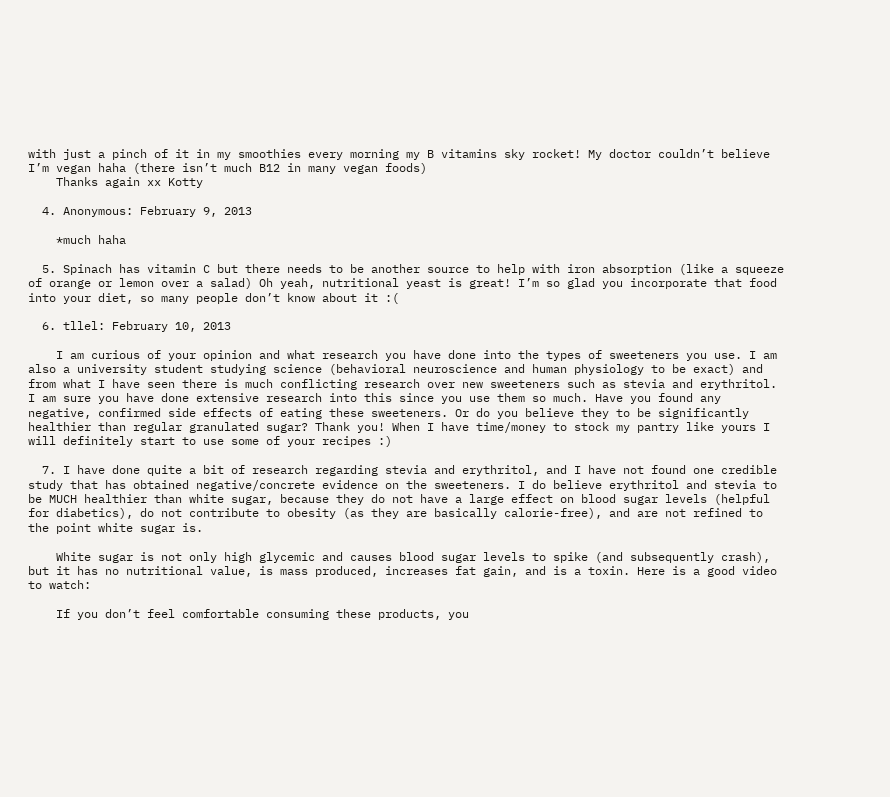with just a pinch of it in my smoothies every morning my B vitamins sky rocket! My doctor couldn’t believe I’m vegan haha (there isn’t much B12 in many vegan foods)
    Thanks again xx Kotty

  4. Anonymous: February 9, 2013

    *much haha

  5. Spinach has vitamin C but there needs to be another source to help with iron absorption (like a squeeze of orange or lemon over a salad) Oh yeah, nutritional yeast is great! I’m so glad you incorporate that food into your diet, so many people don’t know about it :(

  6. tllel: February 10, 2013

    I am curious of your opinion and what research you have done into the types of sweeteners you use. I am also a university student studying science (behavioral neuroscience and human physiology to be exact) and from what I have seen there is much conflicting research over new sweeteners such as stevia and erythritol. I am sure you have done extensive research into this since you use them so much. Have you found any negative, confirmed side effects of eating these sweeteners. Or do you believe they to be significantly healthier than regular granulated sugar? Thank you! When I have time/money to stock my pantry like yours I will definitely start to use some of your recipes :)

  7. I have done quite a bit of research regarding stevia and erythritol, and I have not found one credible study that has obtained negative/concrete evidence on the sweeteners. I do believe erythritol and stevia to be MUCH healthier than white sugar, because they do not have a large effect on blood sugar levels (helpful for diabetics), do not contribute to obesity (as they are basically calorie-free), and are not refined to the point white sugar is.

    White sugar is not only high glycemic and causes blood sugar levels to spike (and subsequently crash), but it has no nutritional value, is mass produced, increases fat gain, and is a toxin. Here is a good video to watch:

    If you don’t feel comfortable consuming these products, you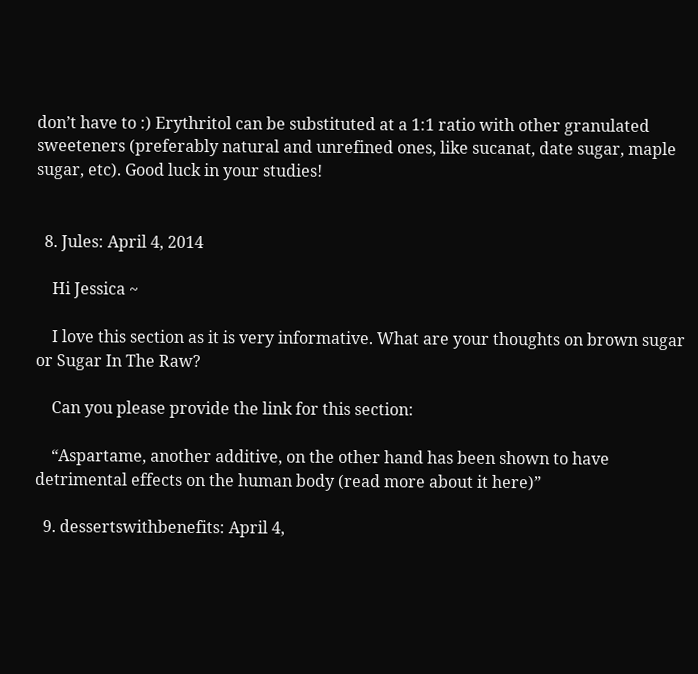don’t have to :) Erythritol can be substituted at a 1:1 ratio with other granulated sweeteners (preferably natural and unrefined ones, like sucanat, date sugar, maple sugar, etc). Good luck in your studies!


  8. Jules: April 4, 2014

    Hi Jessica ~

    I love this section as it is very informative. What are your thoughts on brown sugar or Sugar In The Raw?

    Can you please provide the link for this section:

    “Aspartame, another additive, on the other hand has been shown to have detrimental effects on the human body (read more about it here)”

  9. dessertswithbenefits: April 4,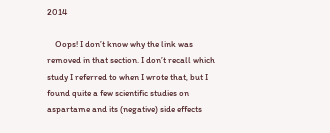2014

    Oops! I don’t know why the link was removed in that section. I don’t recall which study I referred to when I wrote that, but I found quite a few scientific studies on aspartame and its (negative) side effects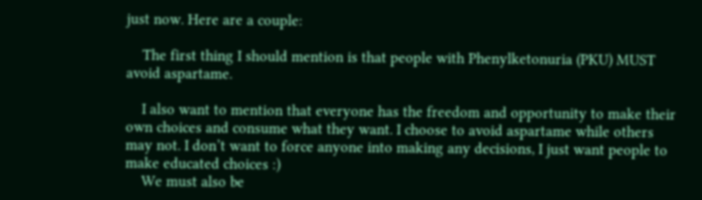just now. Here are a couple:

    The first thing I should mention is that people with Phenylketonuria (PKU) MUST avoid aspartame.

    I also want to mention that everyone has the freedom and opportunity to make their own choices and consume what they want. I choose to avoid aspartame while others may not. I don’t want to force anyone into making any decisions, I just want people to make educated choices :)
    We must also be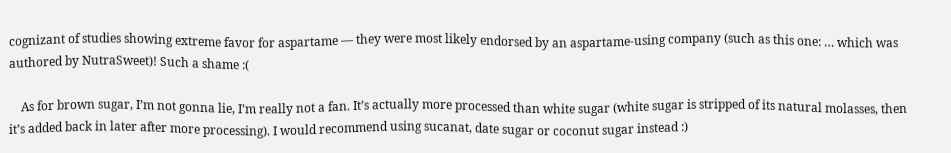cognizant of studies showing extreme favor for aspartame — they were most likely endorsed by an aspartame-using company (such as this one: … which was authored by NutraSweet)! Such a shame :(

    As for brown sugar, I’m not gonna lie, I’m really not a fan. It’s actually more processed than white sugar (white sugar is stripped of its natural molasses, then it’s added back in later after more processing). I would recommend using sucanat, date sugar or coconut sugar instead :)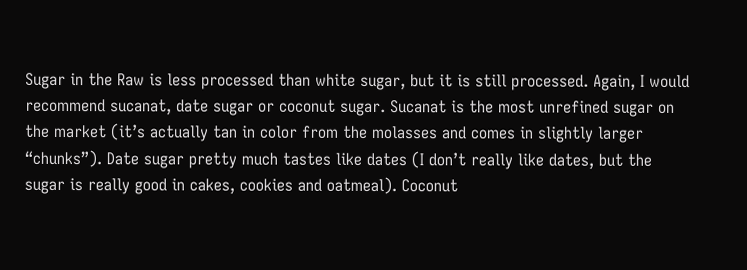Sugar in the Raw is less processed than white sugar, but it is still processed. Again, I would recommend sucanat, date sugar or coconut sugar. Sucanat is the most unrefined sugar on the market (it’s actually tan in color from the molasses and comes in slightly larger “chunks”). Date sugar pretty much tastes like dates (I don’t really like dates, but the sugar is really good in cakes, cookies and oatmeal). Coconut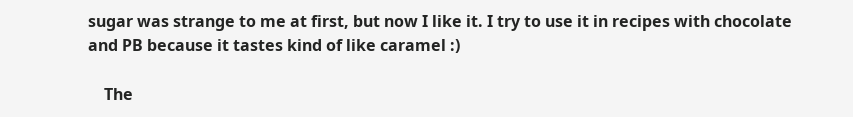sugar was strange to me at first, but now I like it. I try to use it in recipes with chocolate and PB because it tastes kind of like caramel :)

    The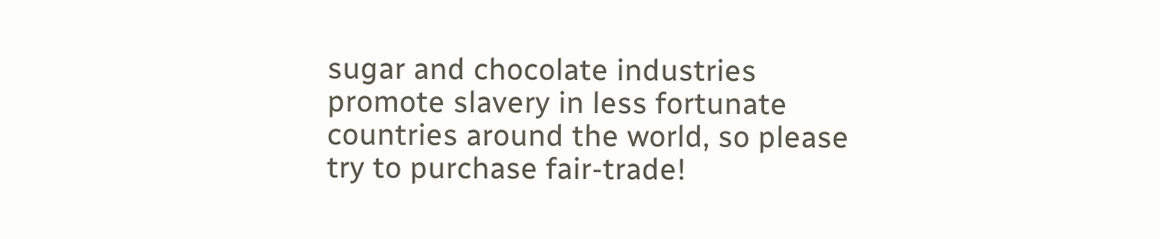sugar and chocolate industries promote slavery in less fortunate countries around the world, so please try to purchase fair-trade!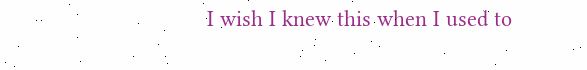I wish I knew this when I used to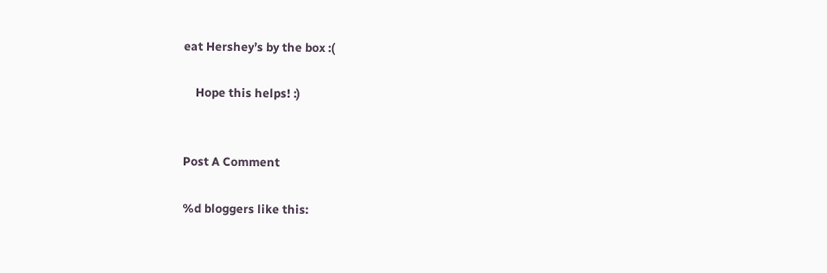eat Hershey’s by the box :(

    Hope this helps! :)


Post A Comment

%d bloggers like this: